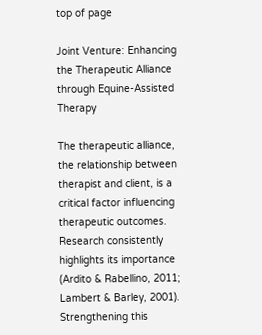top of page

Joint Venture: Enhancing the Therapeutic Alliance through Equine-Assisted Therapy

The therapeutic alliance, the relationship between therapist and client, is a critical factor influencing therapeutic outcomes. Research consistently highlights its importance (Ardito & Rabellino, 2011; Lambert & Barley, 2001). Strengthening this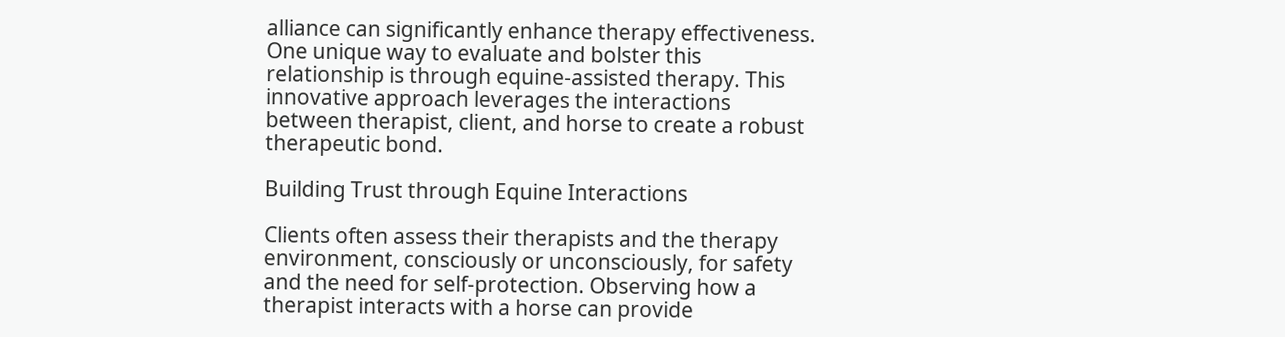alliance can significantly enhance therapy effectiveness. One unique way to evaluate and bolster this relationship is through equine-assisted therapy. This innovative approach leverages the interactions between therapist, client, and horse to create a robust therapeutic bond.

Building Trust through Equine Interactions

Clients often assess their therapists and the therapy environment, consciously or unconsciously, for safety and the need for self-protection. Observing how a therapist interacts with a horse can provide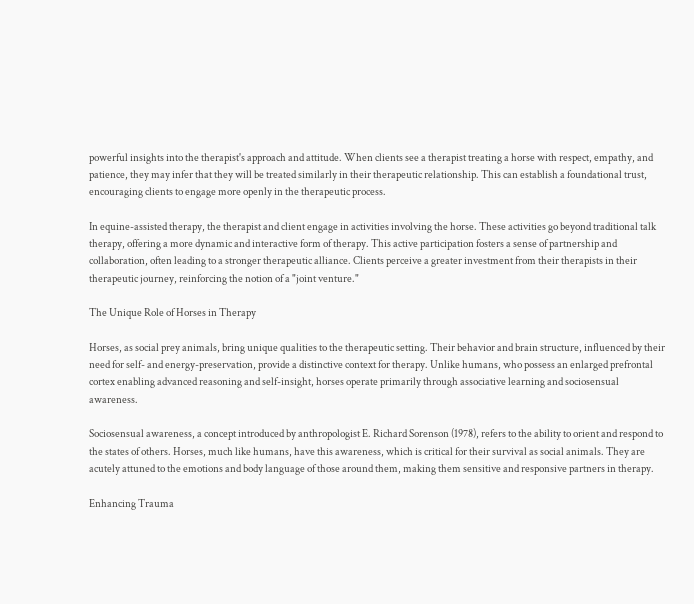powerful insights into the therapist's approach and attitude. When clients see a therapist treating a horse with respect, empathy, and patience, they may infer that they will be treated similarly in their therapeutic relationship. This can establish a foundational trust, encouraging clients to engage more openly in the therapeutic process.

In equine-assisted therapy, the therapist and client engage in activities involving the horse. These activities go beyond traditional talk therapy, offering a more dynamic and interactive form of therapy. This active participation fosters a sense of partnership and collaboration, often leading to a stronger therapeutic alliance. Clients perceive a greater investment from their therapists in their therapeutic journey, reinforcing the notion of a "joint venture."

The Unique Role of Horses in Therapy

Horses, as social prey animals, bring unique qualities to the therapeutic setting. Their behavior and brain structure, influenced by their need for self- and energy-preservation, provide a distinctive context for therapy. Unlike humans, who possess an enlarged prefrontal cortex enabling advanced reasoning and self-insight, horses operate primarily through associative learning and sociosensual awareness.

Sociosensual awareness, a concept introduced by anthropologist E. Richard Sorenson (1978), refers to the ability to orient and respond to the states of others. Horses, much like humans, have this awareness, which is critical for their survival as social animals. They are acutely attuned to the emotions and body language of those around them, making them sensitive and responsive partners in therapy.

Enhancing Trauma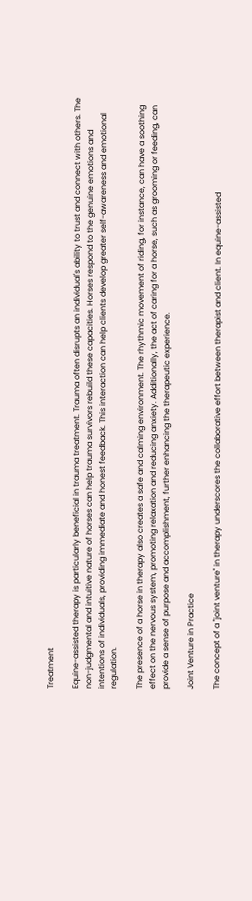Treatment

Equine-assisted therapy is particularly beneficial in trauma treatment. Trauma often disrupts an individual's ability to trust and connect with others. The non-judgmental and intuitive nature of horses can help trauma survivors rebuild these capacities. Horses respond to the genuine emotions and intentions of individuals, providing immediate and honest feedback. This interaction can help clients develop greater self-awareness and emotional regulation.

The presence of a horse in therapy also creates a safe and calming environment. The rhythmic movement of riding, for instance, can have a soothing effect on the nervous system, promoting relaxation and reducing anxiety. Additionally, the act of caring for a horse, such as grooming or feeding, can provide a sense of purpose and accomplishment, further enhancing the therapeutic experience.

Joint Venture in Practice

The concept of a "joint venture" in therapy underscores the collaborative effort between therapist and client. In equine-assisted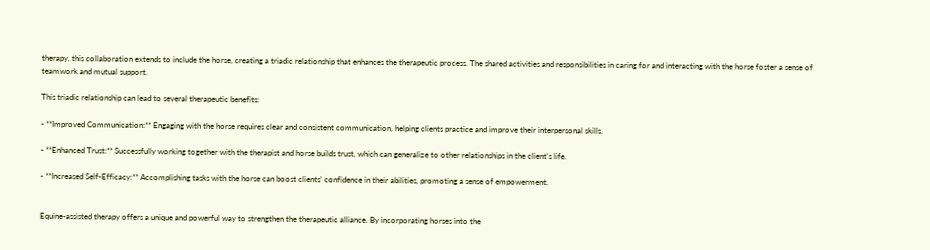therapy, this collaboration extends to include the horse, creating a triadic relationship that enhances the therapeutic process. The shared activities and responsibilities in caring for and interacting with the horse foster a sense of teamwork and mutual support.

This triadic relationship can lead to several therapeutic benefits:

- **Improved Communication:** Engaging with the horse requires clear and consistent communication, helping clients practice and improve their interpersonal skills.

- **Enhanced Trust:** Successfully working together with the therapist and horse builds trust, which can generalize to other relationships in the client's life.

- **Increased Self-Efficacy:** Accomplishing tasks with the horse can boost clients' confidence in their abilities, promoting a sense of empowerment.


Equine-assisted therapy offers a unique and powerful way to strengthen the therapeutic alliance. By incorporating horses into the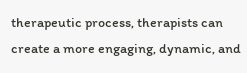therapeutic process, therapists can create a more engaging, dynamic, and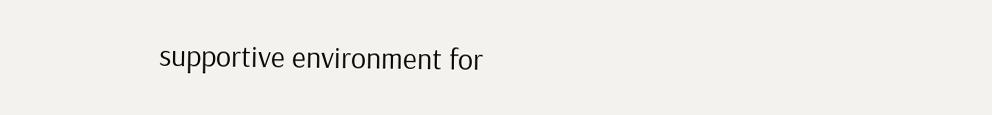supportive environment for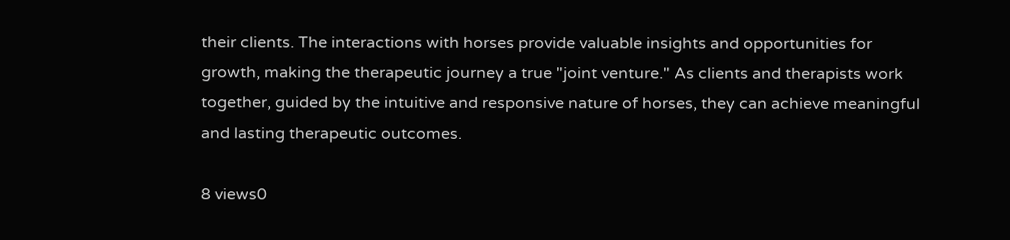their clients. The interactions with horses provide valuable insights and opportunities for growth, making the therapeutic journey a true "joint venture." As clients and therapists work together, guided by the intuitive and responsive nature of horses, they can achieve meaningful and lasting therapeutic outcomes.

8 views0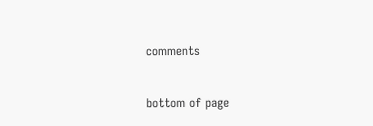comments


bottom of page